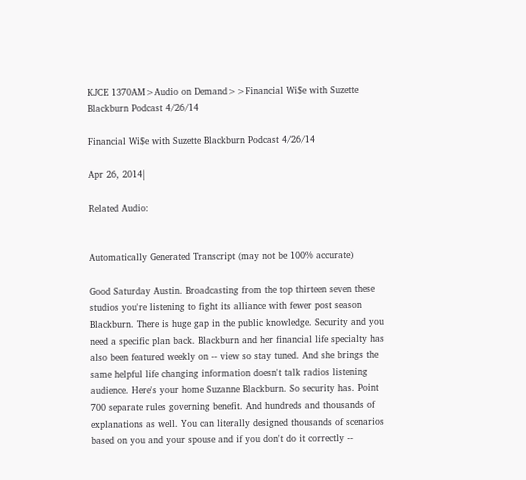KJCE 1370AM>Audio on Demand>>Financial Wi$e with Suzette Blackburn Podcast 4/26/14

Financial Wi$e with Suzette Blackburn Podcast 4/26/14

Apr 26, 2014|

Related Audio:


Automatically Generated Transcript (may not be 100% accurate)

Good Saturday Austin. Broadcasting from the top thirteen seven these studios you're listening to fight its alliance with fewer post season Blackburn. There is huge gap in the public knowledge. Security and you need a specific plan back. Blackburn and her financial life specialty has also been featured weekly on -- view so stay tuned. And she brings the same helpful life changing information doesn't talk radios listening audience. Here's your home Suzanne Blackburn. So security has. Point 700 separate rules governing benefit. And hundreds and thousands of explanations as well. You can literally designed thousands of scenarios based on you and your spouse and if you don't do it correctly --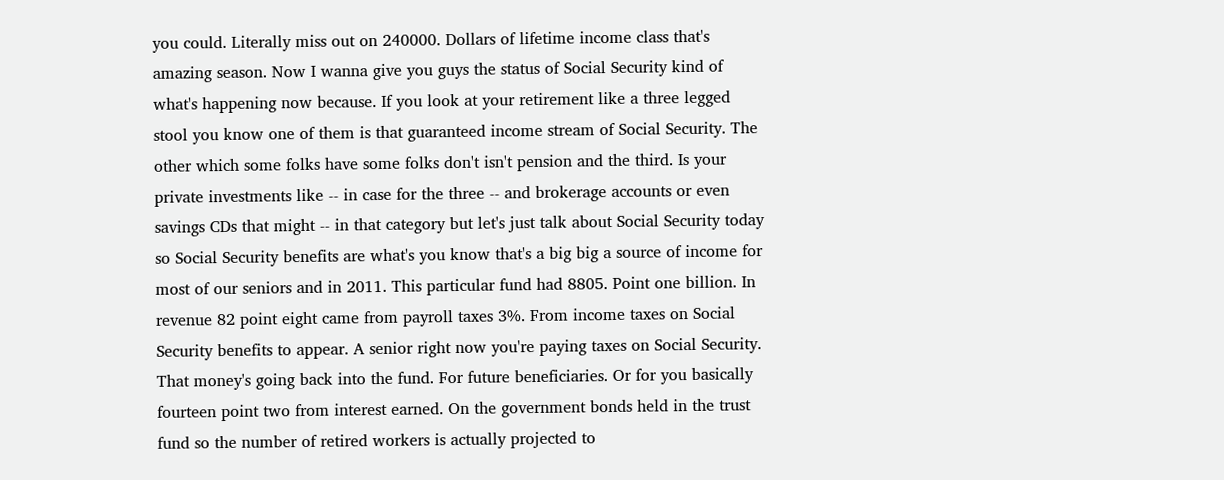you could. Literally miss out on 240000. Dollars of lifetime income class that's amazing season. Now I wanna give you guys the status of Social Security kind of what's happening now because. If you look at your retirement like a three legged stool you know one of them is that guaranteed income stream of Social Security. The other which some folks have some folks don't isn't pension and the third. Is your private investments like -- in case for the three -- and brokerage accounts or even savings CDs that might -- in that category but let's just talk about Social Security today so Social Security benefits are what's you know that's a big big a source of income for most of our seniors and in 2011. This particular fund had 8805. Point one billion. In revenue 82 point eight came from payroll taxes 3%. From income taxes on Social Security benefits to appear. A senior right now you're paying taxes on Social Security. That money's going back into the fund. For future beneficiaries. Or for you basically fourteen point two from interest earned. On the government bonds held in the trust fund so the number of retired workers is actually projected to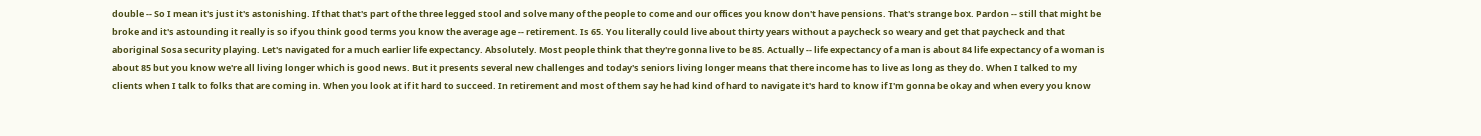double -- So I mean it's just it's astonishing. If that that's part of the three legged stool and solve many of the people to come and our offices you know don't have pensions. That's strange box. Pardon -- still that might be broke and it's astounding it really is so if you think good terms you know the average age -- retirement. Is 65. You literally could live about thirty years without a paycheck so weary and get that paycheck and that aboriginal Sosa security playing. Let's navigated for a much earlier life expectancy. Absolutely. Most people think that they're gonna live to be 85. Actually -- life expectancy of a man is about 84 life expectancy of a woman is about 85 but you know we're all living longer which is good news. But it presents several new challenges and today's seniors living longer means that there income has to live as long as they do. When I talked to my clients when I talk to folks that are coming in. When you look at if it hard to succeed. In retirement and most of them say he had kind of hard to navigate it's hard to know if I'm gonna be okay and when every you know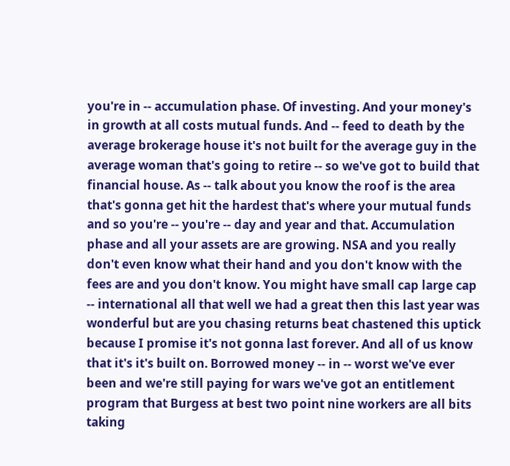you're in -- accumulation phase. Of investing. And your money's in growth at all costs mutual funds. And -- feed to death by the average brokerage house it's not built for the average guy in the average woman that's going to retire -- so we've got to build that financial house. As -- talk about you know the roof is the area that's gonna get hit the hardest that's where your mutual funds and so you're -- you're -- day and year and that. Accumulation phase and all your assets are are growing. NSA and you really don't even know what their hand and you don't know with the fees are and you don't know. You might have small cap large cap -- international all that well we had a great then this last year was wonderful but are you chasing returns beat chastened this uptick because I promise it's not gonna last forever. And all of us know that it's it's built on. Borrowed money -- in -- worst we've ever been and we're still paying for wars we've got an entitlement program that Burgess at best two point nine workers are all bits taking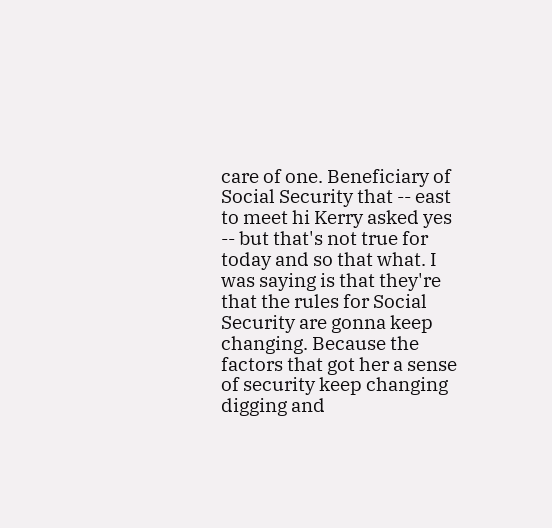care of one. Beneficiary of Social Security that -- east to meet hi Kerry asked yes -- but that's not true for today and so that what. I was saying is that they're that the rules for Social Security are gonna keep changing. Because the factors that got her a sense of security keep changing digging and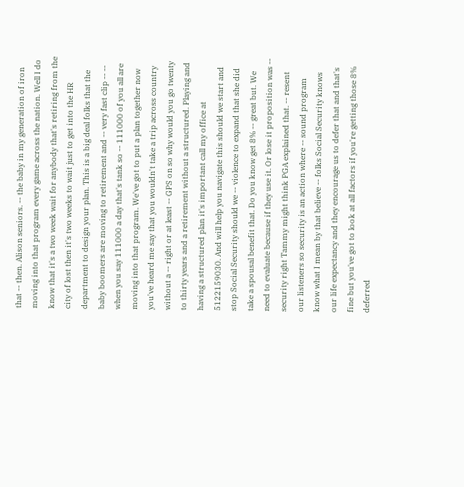that -- then. Alison seniors. -- the baby in my generation of iron moving into that program every game across the nation. Well I do know that it's a two week wait for anybody that's retiring from the city of lost then it's two weeks to wait just to get into the HR department to design your plan. This is a big deal folks that the baby boomers are moving to retirement and -- very fast clip -- -- when you say 111000 a day that's tank so -- 111000 of you all are moving into that program. We've got to put a plan together now you've heard me say that you wouldn't take a trip across country without a -- right or at least -- GPS on so why would you go twenty to thirty years and a retirement without a structured. Playing and having a structured plan it's important call my office at 5122159030. And will help you navigate this should we start and stop Social Security should we -- violence to expand that she did take a spousal benefit that. Do you know get 8% -- great but. We need to evaluate because if they use it. Or lose it proposition was -- security right Tammy might think PGA explained that. -- resent our listeners so security is an action where -- sound program know what I mean by that believe -- folks Social Security knows our life expectancy and they encourage us to defer that and that's fine but you've got to look at all factors if you're getting those 8% deferred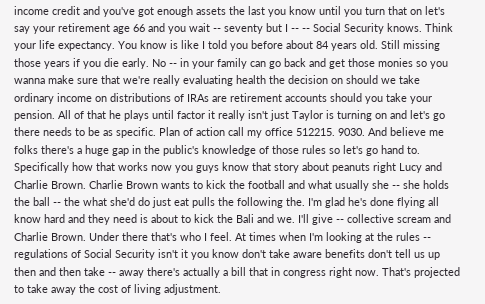income credit and you've got enough assets the last you know until you turn that on let's say your retirement age 66 and you wait -- seventy but I -- -- Social Security knows. Think your life expectancy. You know is like I told you before about 84 years old. Still missing those years if you die early. No -- in your family can go back and get those monies so you wanna make sure that we're really evaluating health the decision on should we take ordinary income on distributions of IRAs are retirement accounts should you take your pension. All of that he plays until factor it really isn't just Taylor is turning on and let's go there needs to be as specific. Plan of action call my office 512215. 9030. And believe me folks there's a huge gap in the public's knowledge of those rules so let's go hand to. Specifically how that works now you guys know that story about peanuts right Lucy and Charlie Brown. Charlie Brown wants to kick the football and what usually she -- she holds the ball -- the what she'd do just eat pulls the following the. I'm glad he's done flying all know hard and they need is about to kick the Bali and we. I'll give -- collective scream and Charlie Brown. Under there that's who I feel. At times when I'm looking at the rules -- regulations of Social Security isn't it you know don't take aware benefits don't tell us up then and then take -- away there's actually a bill that in congress right now. That's projected to take away the cost of living adjustment.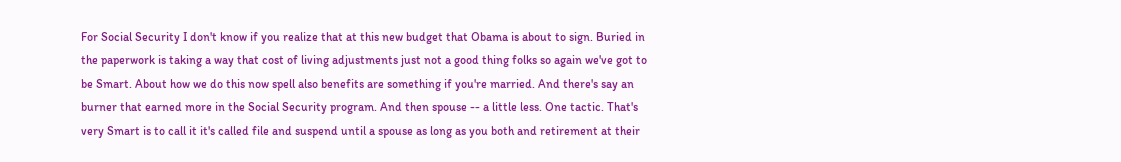For Social Security I don't know if you realize that at this new budget that Obama is about to sign. Buried in the paperwork is taking a way that cost of living adjustments just not a good thing folks so again we've got to be Smart. About how we do this now spell also benefits are something if you're married. And there's say an burner that earned more in the Social Security program. And then spouse -- a little less. One tactic. That's very Smart is to call it it's called file and suspend until a spouse as long as you both and retirement at their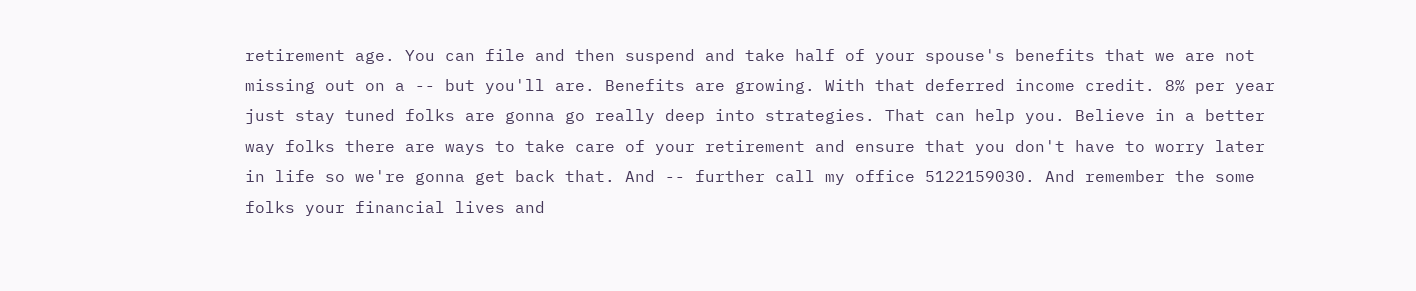retirement age. You can file and then suspend and take half of your spouse's benefits that we are not missing out on a -- but you'll are. Benefits are growing. With that deferred income credit. 8% per year just stay tuned folks are gonna go really deep into strategies. That can help you. Believe in a better way folks there are ways to take care of your retirement and ensure that you don't have to worry later in life so we're gonna get back that. And -- further call my office 5122159030. And remember the some folks your financial lives and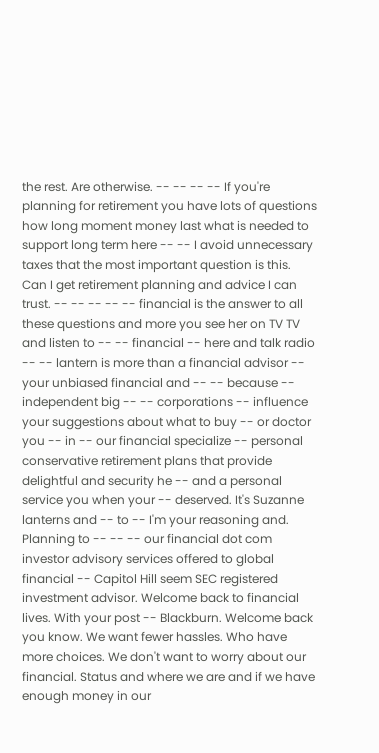the rest. Are otherwise. -- -- -- -- If you're planning for retirement you have lots of questions how long moment money last what is needed to support long term here -- -- I avoid unnecessary taxes that the most important question is this. Can I get retirement planning and advice I can trust. -- -- -- -- -- financial is the answer to all these questions and more you see her on TV TV and listen to -- -- financial -- here and talk radio -- -- lantern is more than a financial advisor -- your unbiased financial and -- -- because -- independent big -- -- corporations -- influence your suggestions about what to buy -- or doctor you -- in -- our financial specialize -- personal conservative retirement plans that provide delightful and security he -- and a personal service you when your -- deserved. It's Suzanne lanterns and -- to -- I'm your reasoning and. Planning to -- -- -- our financial dot com investor advisory services offered to global financial -- Capitol Hill seem SEC registered investment advisor. Welcome back to financial lives. With your post -- Blackburn. Welcome back you know. We want fewer hassles. Who have more choices. We don't want to worry about our financial. Status and where we are and if we have enough money in our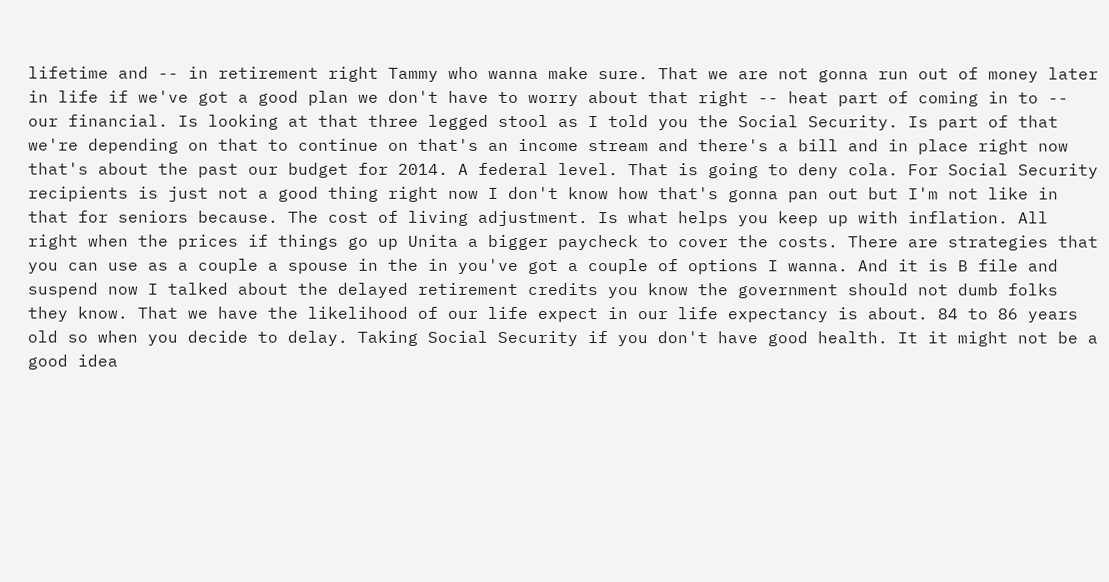lifetime and -- in retirement right Tammy who wanna make sure. That we are not gonna run out of money later in life if we've got a good plan we don't have to worry about that right -- heat part of coming in to -- our financial. Is looking at that three legged stool as I told you the Social Security. Is part of that we're depending on that to continue on that's an income stream and there's a bill and in place right now that's about the past our budget for 2014. A federal level. That is going to deny cola. For Social Security recipients is just not a good thing right now I don't know how that's gonna pan out but I'm not like in that for seniors because. The cost of living adjustment. Is what helps you keep up with inflation. All right when the prices if things go up Unita a bigger paycheck to cover the costs. There are strategies that you can use as a couple a spouse in the in you've got a couple of options I wanna. And it is B file and suspend now I talked about the delayed retirement credits you know the government should not dumb folks they know. That we have the likelihood of our life expect in our life expectancy is about. 84 to 86 years old so when you decide to delay. Taking Social Security if you don't have good health. It it might not be a good idea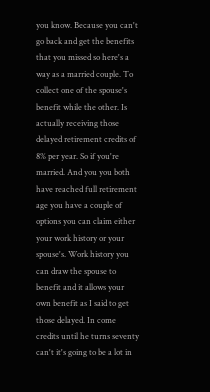you know. Because you can't go back and get the benefits that you missed so here's a way as a married couple. To collect one of the spouse's benefit while the other. Is actually receiving those delayed retirement credits of 8% per year. So if you're married. And you you both have reached full retirement age you have a couple of options you can claim either your work history or your spouse's. Work history you can draw the spouse to benefit and it allows your own benefit as I said to get those delayed. In come credits until he turns seventy can't it's going to be a lot in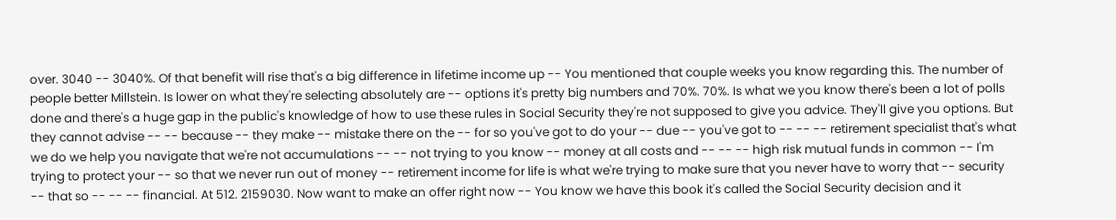over. 3040 -- 3040%. Of that benefit will rise that's a big difference in lifetime income up -- You mentioned that couple weeks you know regarding this. The number of people better Millstein. Is lower on what they're selecting absolutely are -- options it's pretty big numbers and 70%. 70%. Is what we you know there's been a lot of polls done and there's a huge gap in the public's knowledge of how to use these rules in Social Security they're not supposed to give you advice. They'll give you options. But they cannot advise -- -- because -- they make -- mistake there on the -- for so you've got to do your -- due -- you've got to -- -- -- retirement specialist that's what we do we help you navigate that we're not accumulations -- -- not trying to you know -- money at all costs and -- -- -- high risk mutual funds in common -- I'm trying to protect your -- so that we never run out of money -- retirement income for life is what we're trying to make sure that you never have to worry that -- security -- that so -- -- -- financial. At 512. 2159030. Now want to make an offer right now -- You know we have this book it's called the Social Security decision and it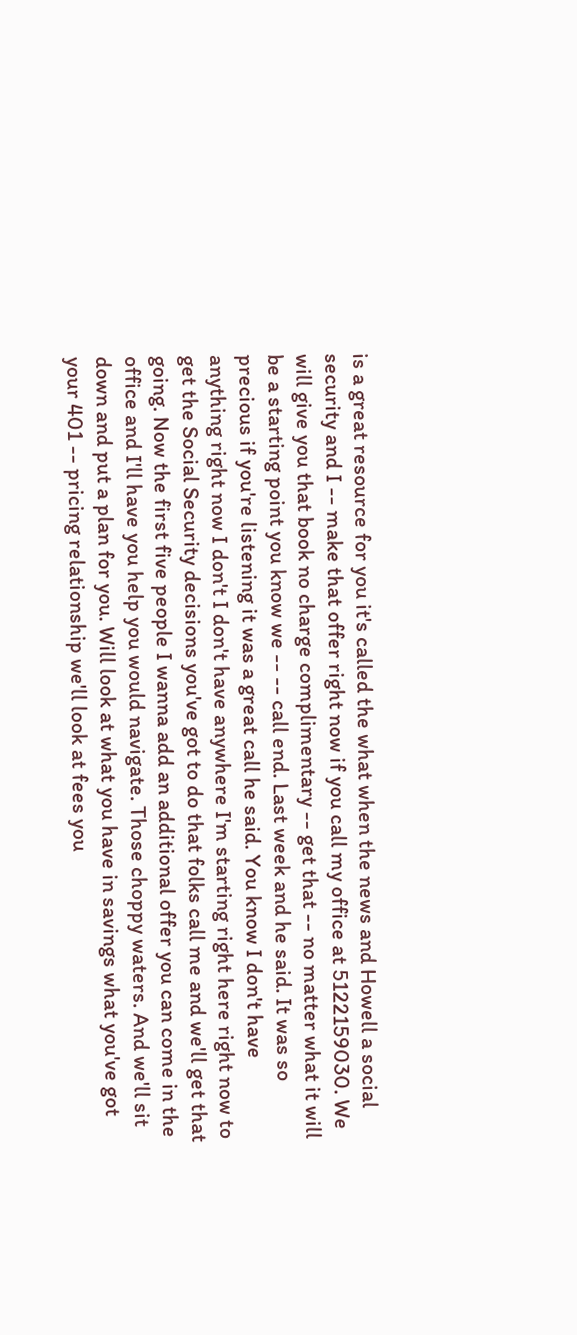is a great resource for you it's called the what when the news and Howell a social security and I -- make that offer right now if you call my office at 5122159030. We will give you that book no charge complimentary -- get that -- no matter what it will be a starting point you know we -- -- call end. Last week and he said. It was so precious if you're listening it was a great call he said. You know I don't have anything right now I don't I don't have anywhere I'm starting right here right now to get the Social Security decisions you've got to do that folks call me and we'll get that going. Now the first five people I wanna add an additional offer you can come in the office and I'll have you help you would navigate. Those choppy waters. And we'll sit down and put a plan for you. Will look at what you have in savings what you've got your 401 -- pricing relationship we'll look at fees you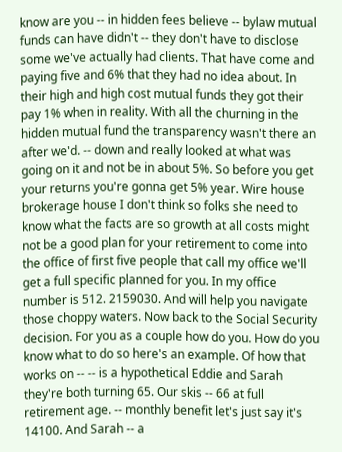know are you -- in hidden fees believe -- bylaw mutual funds can have didn't -- they don't have to disclose some we've actually had clients. That have come and paying five and 6% that they had no idea about. In their high and high cost mutual funds they got their pay 1% when in reality. With all the churning in the hidden mutual fund the transparency wasn't there an after we'd. -- down and really looked at what was going on it and not be in about 5%. So before you get your returns you're gonna get 5% year. Wire house brokerage house I don't think so folks she need to know what the facts are so growth at all costs might not be a good plan for your retirement to come into the office of first five people that call my office we'll get a full specific planned for you. In my office number is 512. 2159030. And will help you navigate those choppy waters. Now back to the Social Security decision. For you as a couple how do you. How do you know what to do so here's an example. Of how that works on -- -- is a hypothetical Eddie and Sarah they're both turning 65. Our skis -- 66 at full retirement age. -- monthly benefit let's just say it's 14100. And Sarah -- a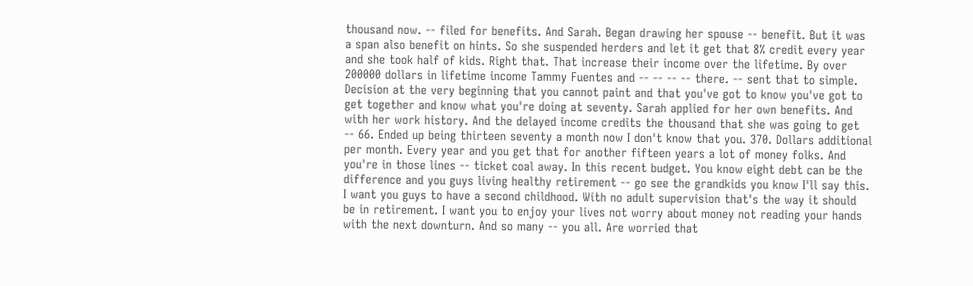thousand now. -- filed for benefits. And Sarah. Began drawing her spouse -- benefit. But it was a span also benefit on hints. So she suspended herders and let it get that 8% credit every year and she took half of kids. Right that. That increase their income over the lifetime. By over 200000 dollars in lifetime income Tammy Fuentes and -- -- -- -- there. -- sent that to simple. Decision at the very beginning that you cannot paint and that you've got to know you've got to get together and know what you're doing at seventy. Sarah applied for her own benefits. And with her work history. And the delayed income credits the thousand that she was going to get -- 66. Ended up being thirteen seventy a month now I don't know that you. 370. Dollars additional per month. Every year and you get that for another fifteen years a lot of money folks. And you're in those lines -- ticket coal away. In this recent budget. You know eight debt can be the difference and you guys living healthy retirement -- go see the grandkids you know I'll say this. I want you guys to have a second childhood. With no adult supervision that's the way it should be in retirement. I want you to enjoy your lives not worry about money not reading your hands with the next downturn. And so many -- you all. Are worried that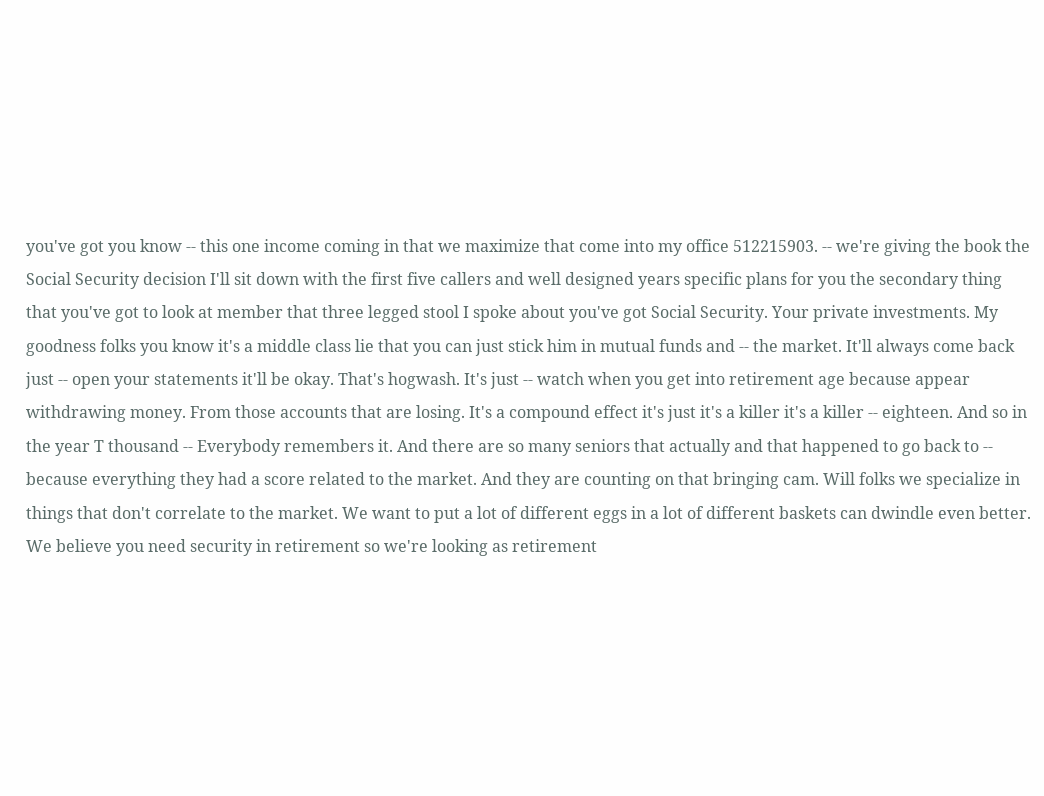you've got you know -- this one income coming in that we maximize that come into my office 512215903. -- we're giving the book the Social Security decision I'll sit down with the first five callers and well designed years specific plans for you the secondary thing that you've got to look at member that three legged stool I spoke about you've got Social Security. Your private investments. My goodness folks you know it's a middle class lie that you can just stick him in mutual funds and -- the market. It'll always come back just -- open your statements it'll be okay. That's hogwash. It's just -- watch when you get into retirement age because appear withdrawing money. From those accounts that are losing. It's a compound effect it's just it's a killer it's a killer -- eighteen. And so in the year T thousand -- Everybody remembers it. And there are so many seniors that actually and that happened to go back to -- because everything they had a score related to the market. And they are counting on that bringing cam. Will folks we specialize in things that don't correlate to the market. We want to put a lot of different eggs in a lot of different baskets can dwindle even better. We believe you need security in retirement so we're looking as retirement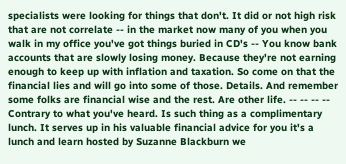specialists were looking for things that don't. It did or not high risk that are not correlate -- in the market now many of you when you walk in my office you've got things buried in CD's -- You know bank accounts that are slowly losing money. Because they're not earning enough to keep up with inflation and taxation. So come on that the financial lies and will go into some of those. Details. And remember some folks are financial wise and the rest. Are other life. -- -- -- -- Contrary to what you've heard. Is such thing as a complimentary lunch. It serves up in his valuable financial advice for you it's a lunch and learn hosted by Suzanne Blackburn we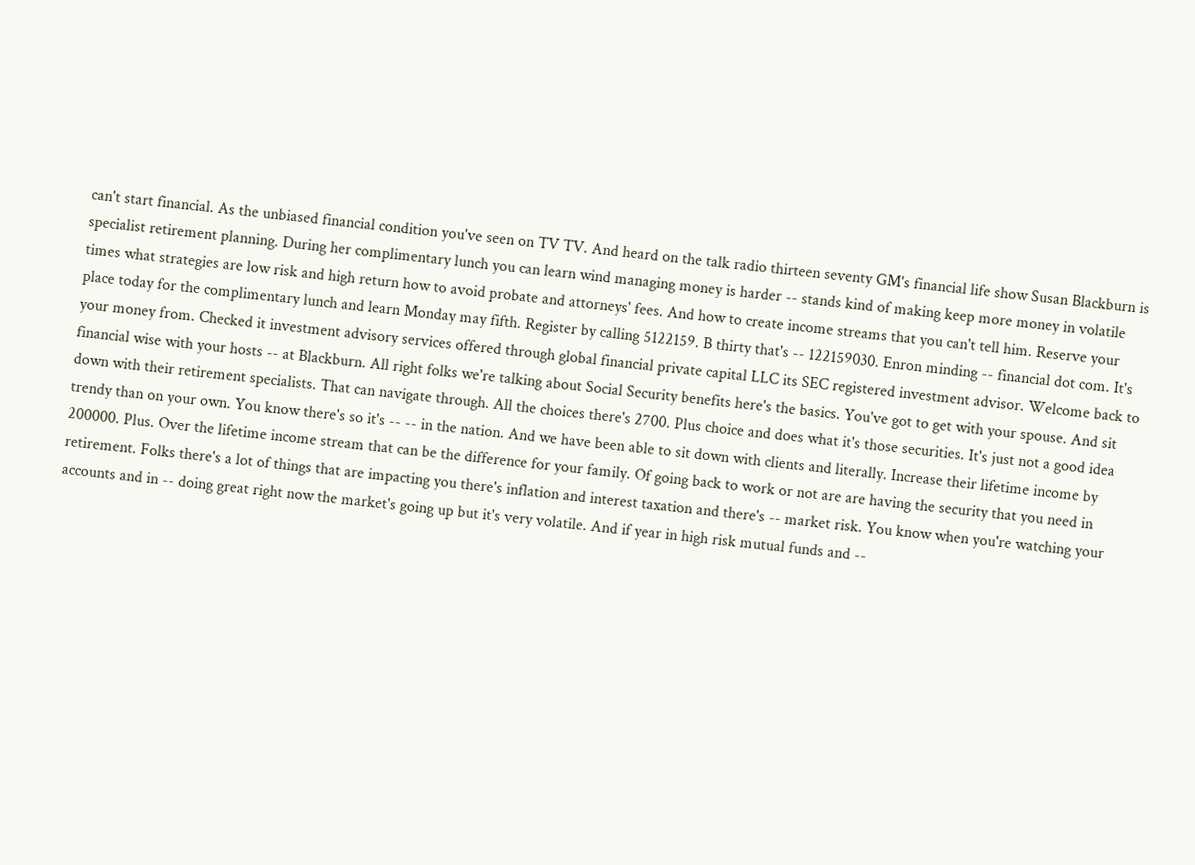can't start financial. As the unbiased financial condition you've seen on TV TV. And heard on the talk radio thirteen seventy GM's financial life show Susan Blackburn is specialist retirement planning. During her complimentary lunch you can learn wind managing money is harder -- stands kind of making keep more money in volatile times what strategies are low risk and high return how to avoid probate and attorneys' fees. And how to create income streams that you can't tell him. Reserve your place today for the complimentary lunch and learn Monday may fifth. Register by calling 5122159. B thirty that's -- 122159030. Enron minding -- financial dot com. It's your money from. Checked it investment advisory services offered through global financial private capital LLC its SEC registered investment advisor. Welcome back to financial wise with your hosts -- at Blackburn. All right folks we're talking about Social Security benefits here's the basics. You've got to get with your spouse. And sit down with their retirement specialists. That can navigate through. All the choices there's 2700. Plus choice and does what it's those securities. It's just not a good idea trendy than on your own. You know there's so it's -- -- in the nation. And we have been able to sit down with clients and literally. Increase their lifetime income by 200000. Plus. Over the lifetime income stream that can be the difference for your family. Of going back to work or not are are having the security that you need in retirement. Folks there's a lot of things that are impacting you there's inflation and interest taxation and there's -- market risk. You know when you're watching your accounts and in -- doing great right now the market's going up but it's very volatile. And if year in high risk mutual funds and --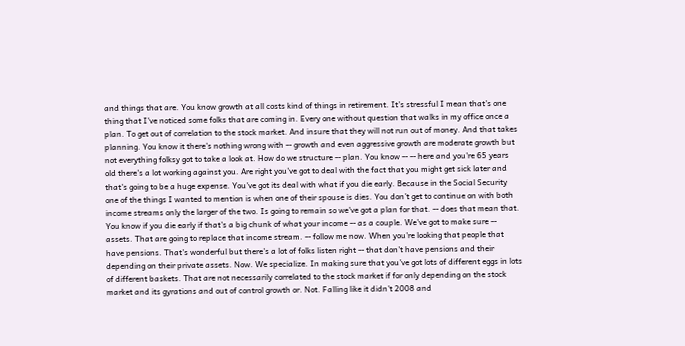and things that are. You know growth at all costs kind of things in retirement. It's stressful I mean that's one thing that I've noticed some folks that are coming in. Every one without question that walks in my office once a plan. To get out of correlation to the stock market. And insure that they will not run out of money. And that takes planning. You know it there's nothing wrong with -- growth and even aggressive growth are moderate growth but not everything folksy got to take a look at. How do we structure -- plan. You know -- -- here and you're 65 years old there's a lot working against you. Are right you've got to deal with the fact that you might get sick later and that's going to be a huge expense. You've got its deal with what if you die early. Because in the Social Security one of the things I wanted to mention is when one of their spouse is dies. You don't get to continue on with both income streams only the larger of the two. Is going to remain so we've got a plan for that. -- does that mean that. You know if you die early if that's a big chunk of what your income -- as a couple. We've got to make sure -- assets. That are going to replace that income stream. -- follow me now. When you're looking that people that have pensions. That's wonderful but there's a lot of folks listen right -- that don't have pensions and their depending on their private assets. Now. We specialize. In making sure that you've got lots of different eggs in lots of different baskets. That are not necessarily correlated to the stock market if for only depending on the stock market and its gyrations and out of control growth or. Not. Falling like it didn't 2008 and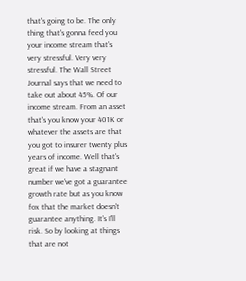that's going to be. The only thing that's gonna feed you your income stream that's very stressful. Very very stressful. The Wall Street Journal says that we need to take out about 45%. Of our income stream. From an asset that's you know your 401K or whatever the assets are that you got to insurer twenty plus years of income. Well that's great if we have a stagnant number we've got a guarantee growth rate but as you know fox that the market doesn't guarantee anything. It's I'll risk. So by looking at things that are not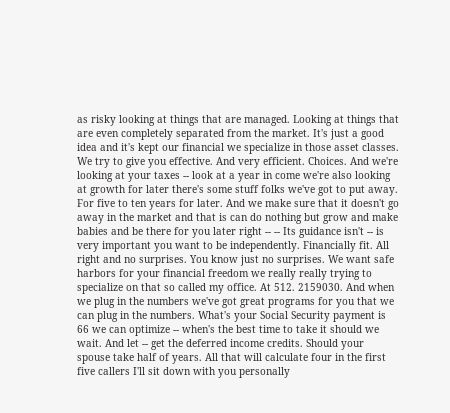as risky looking at things that are managed. Looking at things that are even completely separated from the market. It's just a good idea and it's kept our financial we specialize in those asset classes. We try to give you effective. And very efficient. Choices. And we're looking at your taxes -- look at a year in come we're also looking at growth for later there's some stuff folks we've got to put away. For five to ten years for later. And we make sure that it doesn't go away in the market and that is can do nothing but grow and make babies and be there for you later right -- -- Its guidance isn't -- is very important you want to be independently. Financially fit. All right and no surprises. You know just no surprises. We want safe harbors for your financial freedom we really really trying to specialize on that so called my office. At 512. 2159030. And when we plug in the numbers we've got great programs for you that we can plug in the numbers. What's your Social Security payment is 66 we can optimize -- when's the best time to take it should we wait. And let -- get the deferred income credits. Should your spouse take half of years. All that will calculate four in the first five callers I'll sit down with you personally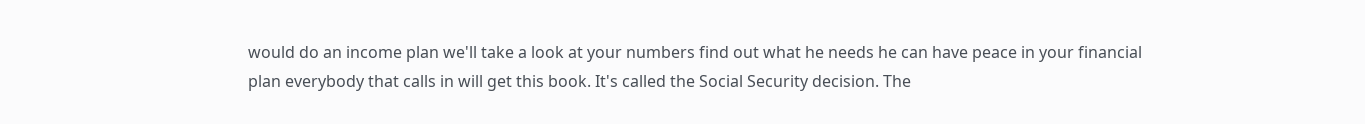would do an income plan we'll take a look at your numbers find out what he needs he can have peace in your financial plan everybody that calls in will get this book. It's called the Social Security decision. The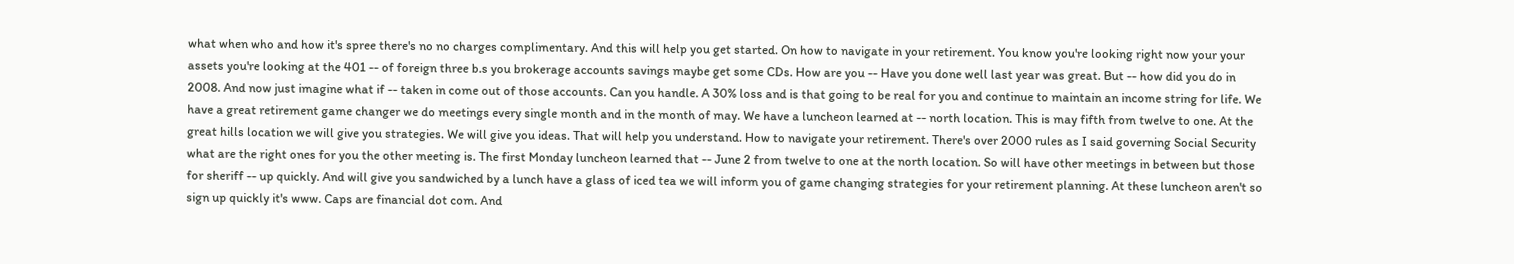what when who and how it's spree there's no no charges complimentary. And this will help you get started. On how to navigate in your retirement. You know you're looking right now your your assets you're looking at the 401 -- of foreign three b.s you brokerage accounts savings maybe get some CDs. How are you -- Have you done well last year was great. But -- how did you do in 2008. And now just imagine what if -- taken in come out of those accounts. Can you handle. A 30% loss and is that going to be real for you and continue to maintain an income string for life. We have a great retirement game changer we do meetings every single month and in the month of may. We have a luncheon learned at -- north location. This is may fifth from twelve to one. At the great hills location we will give you strategies. We will give you ideas. That will help you understand. How to navigate your retirement. There's over 2000 rules as I said governing Social Security what are the right ones for you the other meeting is. The first Monday luncheon learned that -- June 2 from twelve to one at the north location. So will have other meetings in between but those for sheriff -- up quickly. And will give you sandwiched by a lunch have a glass of iced tea we will inform you of game changing strategies for your retirement planning. At these luncheon aren't so sign up quickly it's www. Caps are financial dot com. And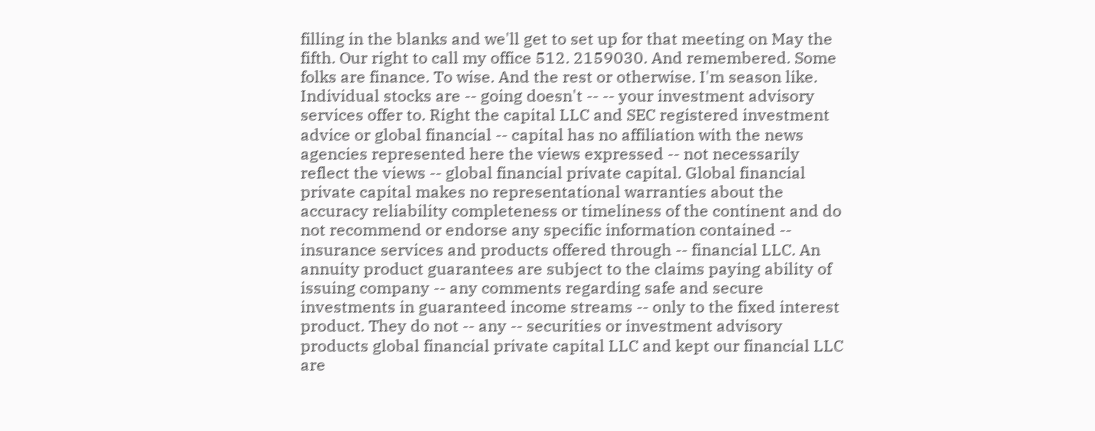filling in the blanks and we'll get to set up for that meeting on May the fifth. Our right to call my office 512. 2159030. And remembered. Some folks are finance. To wise. And the rest or otherwise. I'm season like. Individual stocks are -- going doesn't -- -- your investment advisory services offer to. Right the capital LLC and SEC registered investment advice or global financial -- capital has no affiliation with the news agencies represented here the views expressed -- not necessarily reflect the views -- global financial private capital. Global financial private capital makes no representational warranties about the accuracy reliability completeness or timeliness of the continent and do not recommend or endorse any specific information contained -- insurance services and products offered through -- financial LLC. An annuity product guarantees are subject to the claims paying ability of issuing company -- any comments regarding safe and secure investments in guaranteed income streams -- only to the fixed interest product. They do not -- any -- securities or investment advisory products global financial private capital LLC and kept our financial LLC are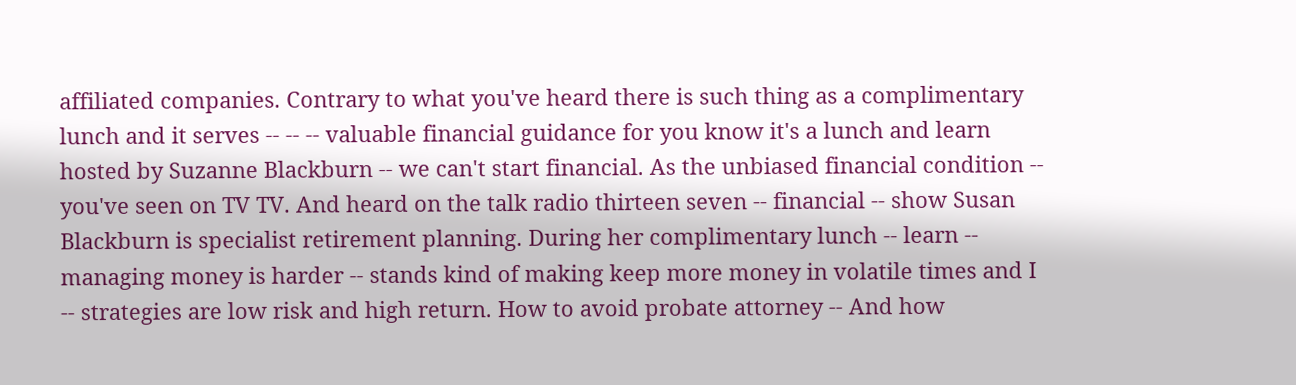affiliated companies. Contrary to what you've heard there is such thing as a complimentary lunch and it serves -- -- -- valuable financial guidance for you know it's a lunch and learn hosted by Suzanne Blackburn -- we can't start financial. As the unbiased financial condition -- you've seen on TV TV. And heard on the talk radio thirteen seven -- financial -- show Susan Blackburn is specialist retirement planning. During her complimentary lunch -- learn -- managing money is harder -- stands kind of making keep more money in volatile times and I -- strategies are low risk and high return. How to avoid probate attorney -- And how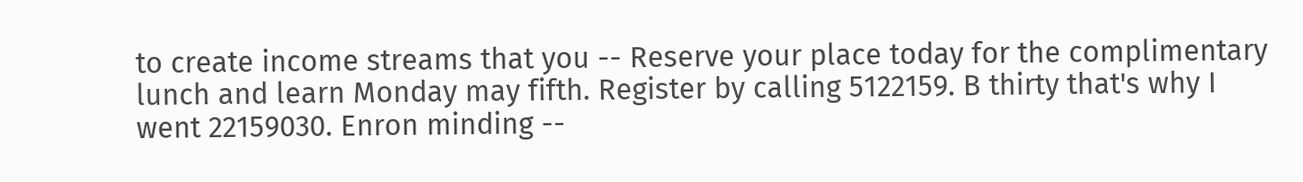to create income streams that you -- Reserve your place today for the complimentary lunch and learn Monday may fifth. Register by calling 5122159. B thirty that's why I went 22159030. Enron minding --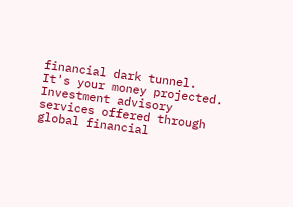financial dark tunnel. It's your money projected. Investment advisory services offered through global financial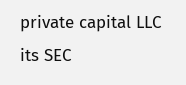private capital LLC its SEC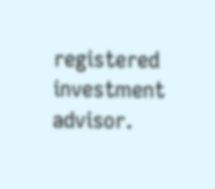registered investment advisor.